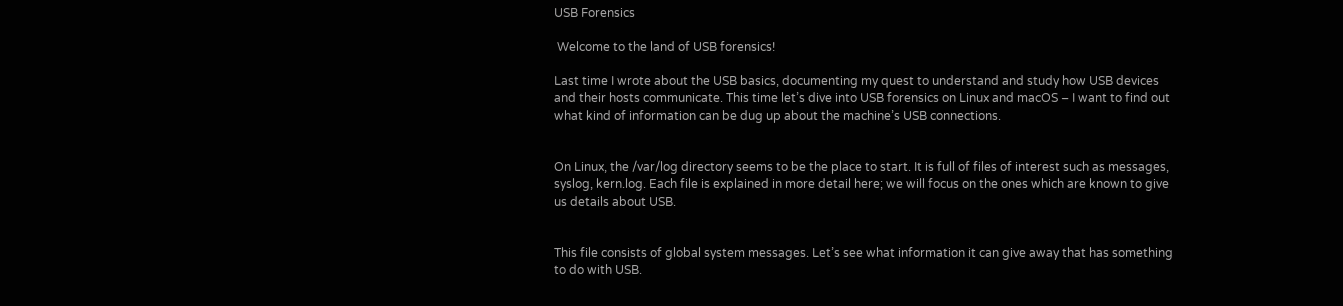USB Forensics

 Welcome to the land of USB forensics!

Last time I wrote about the USB basics, documenting my quest to understand and study how USB devices and their hosts communicate. This time let’s dive into USB forensics on Linux and macOS – I want to find out what kind of information can be dug up about the machine’s USB connections.


On Linux, the /var/log directory seems to be the place to start. It is full of files of interest such as messages, syslog, kern.log. Each file is explained in more detail here; we will focus on the ones which are known to give us details about USB.


This file consists of global system messages. Let’s see what information it can give away that has something to do with USB.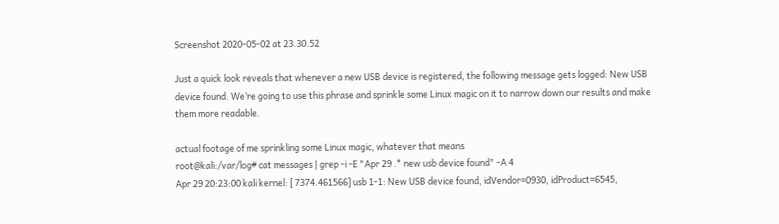Screenshot 2020-05-02 at 23.30.52

Just a quick look reveals that whenever a new USB device is registered, the following message gets logged: New USB device found. We’re going to use this phrase and sprinkle some Linux magic on it to narrow down our results and make them more readable.

actual footage of me sprinkling some Linux magic, whatever that means
root@kali:/var/log# cat messages | grep -i -E "Apr 29 .* new usb device found" -A 4
Apr 29 20:23:00 kali kernel: [ 7374.461566] usb 1-1: New USB device found, idVendor=0930, idProduct=6545,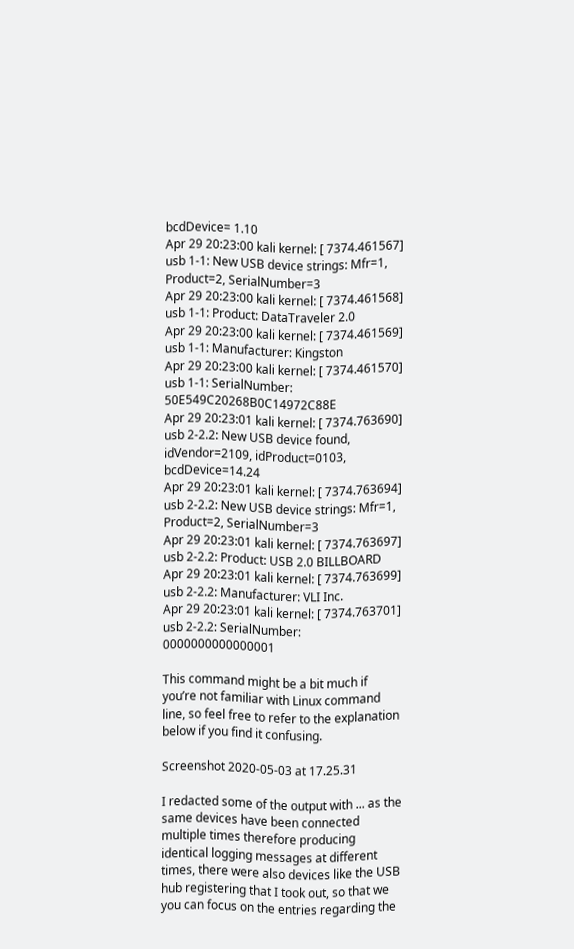bcdDevice= 1.10
Apr 29 20:23:00 kali kernel: [ 7374.461567] usb 1-1: New USB device strings: Mfr=1, Product=2, SerialNumber=3
Apr 29 20:23:00 kali kernel: [ 7374.461568] usb 1-1: Product: DataTraveler 2.0
Apr 29 20:23:00 kali kernel: [ 7374.461569] usb 1-1: Manufacturer: Kingston
Apr 29 20:23:00 kali kernel: [ 7374.461570] usb 1-1: SerialNumber: 50E549C20268B0C14972C88E
Apr 29 20:23:01 kali kernel: [ 7374.763690] usb 2-2.2: New USB device found, idVendor=2109, idProduct=0103, bcdDevice=14.24
Apr 29 20:23:01 kali kernel: [ 7374.763694] usb 2-2.2: New USB device strings: Mfr=1, Product=2, SerialNumber=3
Apr 29 20:23:01 kali kernel: [ 7374.763697] usb 2-2.2: Product: USB 2.0 BILLBOARD
Apr 29 20:23:01 kali kernel: [ 7374.763699] usb 2-2.2: Manufacturer: VLI Inc.
Apr 29 20:23:01 kali kernel: [ 7374.763701] usb 2-2.2: SerialNumber: 0000000000000001

This command might be a bit much if you’re not familiar with Linux command line, so feel free to refer to the explanation below if you find it confusing.

Screenshot 2020-05-03 at 17.25.31

I redacted some of the output with ... as the same devices have been connected multiple times therefore producing identical logging messages at different times, there were also devices like the USB hub registering that I took out, so that we you can focus on the entries regarding the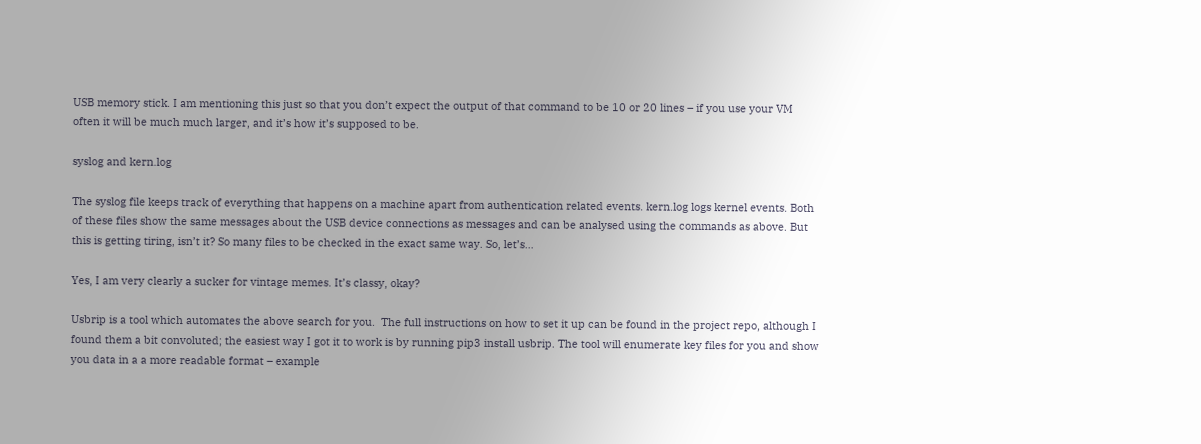USB memory stick. I am mentioning this just so that you don’t expect the output of that command to be 10 or 20 lines – if you use your VM often it will be much much larger, and it’s how it’s supposed to be.

syslog and kern.log

The syslog file keeps track of everything that happens on a machine apart from authentication related events. kern.log logs kernel events. Both of these files show the same messages about the USB device connections as messages and can be analysed using the commands as above. But this is getting tiring, isn’t it? So many files to be checked in the exact same way. So, let’s…

Yes, I am very clearly a sucker for vintage memes. It’s classy, okay?

Usbrip is a tool which automates the above search for you.  The full instructions on how to set it up can be found in the project repo, although I found them a bit convoluted; the easiest way I got it to work is by running pip3 install usbrip. The tool will enumerate key files for you and show you data in a a more readable format – example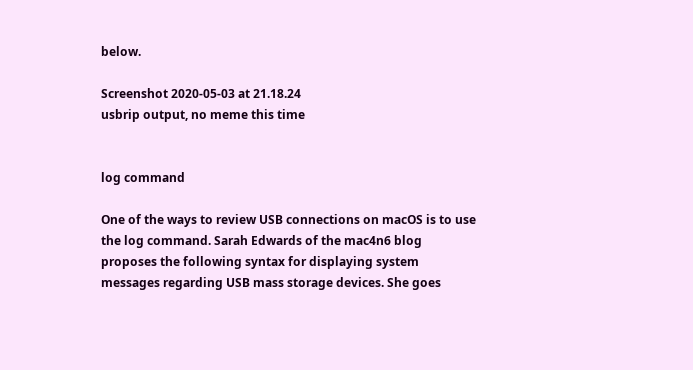below.

Screenshot 2020-05-03 at 21.18.24
usbrip output, no meme this time


log command

One of the ways to review USB connections on macOS is to use the log command. Sarah Edwards of the mac4n6 blog proposes the following syntax for displaying system messages regarding USB mass storage devices. She goes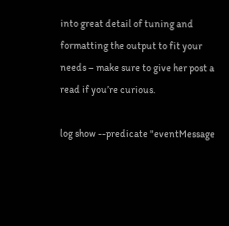into great detail of tuning and formatting the output to fit your needs – make sure to give her post a read if you’re curious.

log show --predicate "eventMessage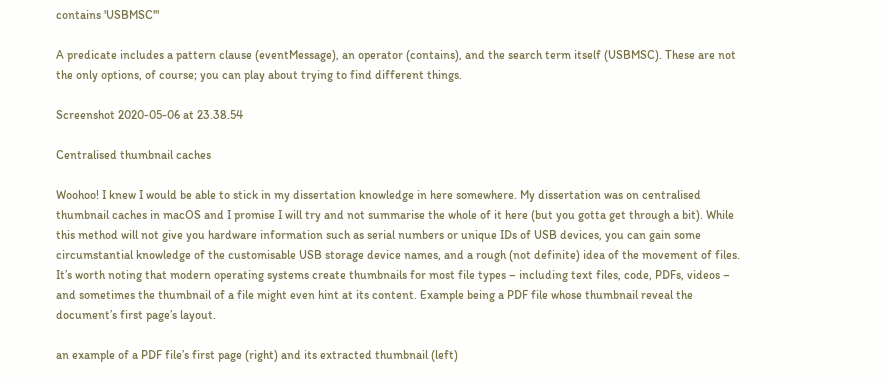contains 'USBMSC'"

A predicate includes a pattern clause (eventMessage), an operator (contains), and the search term itself (USBMSC). These are not the only options, of course; you can play about trying to find different things.

Screenshot 2020-05-06 at 23.38.54

Centralised thumbnail caches

Woohoo! I knew I would be able to stick in my dissertation knowledge in here somewhere. My dissertation was on centralised thumbnail caches in macOS and I promise I will try and not summarise the whole of it here (but you gotta get through a bit). While this method will not give you hardware information such as serial numbers or unique IDs of USB devices, you can gain some circumstantial knowledge of the customisable USB storage device names, and a rough (not definite) idea of the movement of files. It’s worth noting that modern operating systems create thumbnails for most file types – including text files, code, PDFs, videos – and sometimes the thumbnail of a file might even hint at its content. Example being a PDF file whose thumbnail reveal the document’s first page’s layout.

an example of a PDF file’s first page (right) and its extracted thumbnail (left)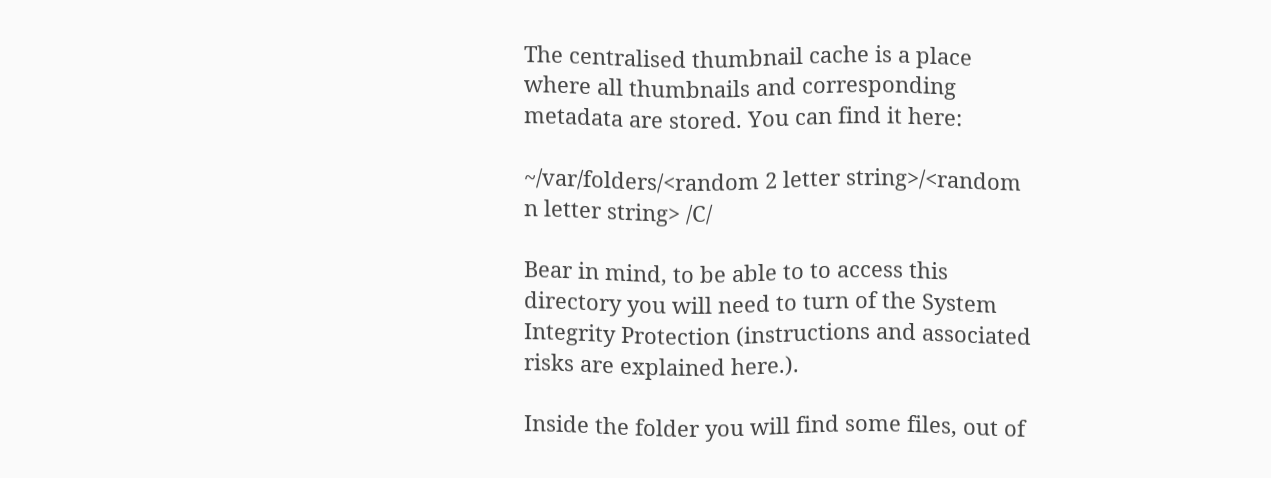The centralised thumbnail cache is a place where all thumbnails and corresponding metadata are stored. You can find it here:

~/var/folders/<random 2 letter string>/<random n letter string> /C/

Bear in mind, to be able to to access this directory you will need to turn of the System Integrity Protection (instructions and associated risks are explained here.).

Inside the folder you will find some files, out of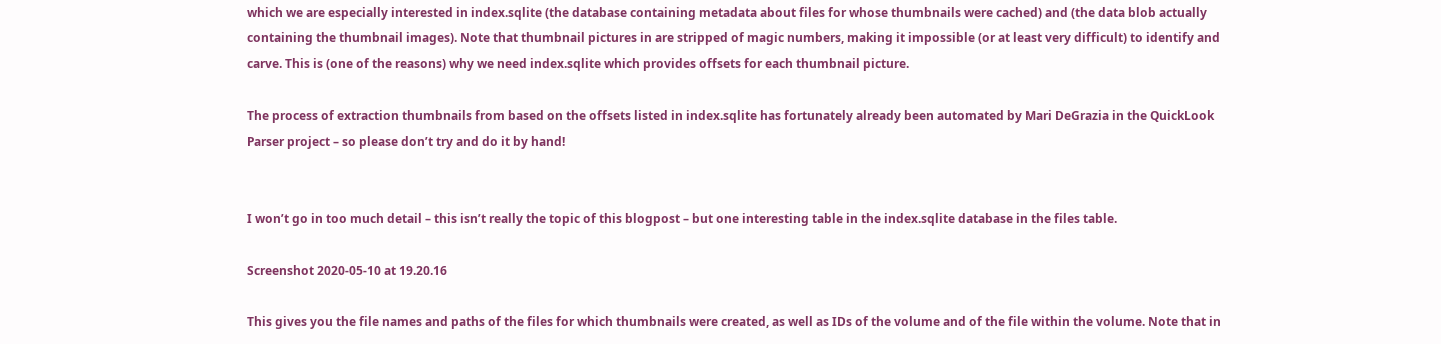which we are especially interested in index.sqlite (the database containing metadata about files for whose thumbnails were cached) and (the data blob actually containing the thumbnail images). Note that thumbnail pictures in are stripped of magic numbers, making it impossible (or at least very difficult) to identify and carve. This is (one of the reasons) why we need index.sqlite which provides offsets for each thumbnail picture.

The process of extraction thumbnails from based on the offsets listed in index.sqlite has fortunately already been automated by Mari DeGrazia in the QuickLook Parser project – so please don’t try and do it by hand!


I won’t go in too much detail – this isn’t really the topic of this blogpost – but one interesting table in the index.sqlite database in the files table.

Screenshot 2020-05-10 at 19.20.16

This gives you the file names and paths of the files for which thumbnails were created, as well as IDs of the volume and of the file within the volume. Note that in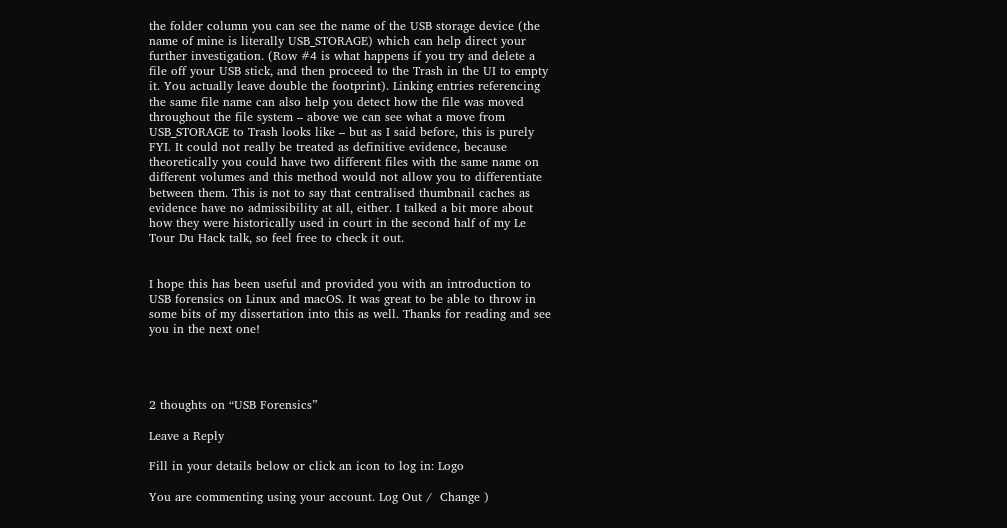the folder column you can see the name of the USB storage device (the name of mine is literally USB_STORAGE) which can help direct your further investigation. (Row #4 is what happens if you try and delete a file off your USB stick, and then proceed to the Trash in the UI to empty it. You actually leave double the footprint). Linking entries referencing the same file name can also help you detect how the file was moved throughout the file system – above we can see what a move from USB_STORAGE to Trash looks like – but as I said before, this is purely FYI. It could not really be treated as definitive evidence, because theoretically you could have two different files with the same name on different volumes and this method would not allow you to differentiate between them. This is not to say that centralised thumbnail caches as evidence have no admissibility at all, either. I talked a bit more about how they were historically used in court in the second half of my Le Tour Du Hack talk, so feel free to check it out.


I hope this has been useful and provided you with an introduction to USB forensics on Linux and macOS. It was great to be able to throw in some bits of my dissertation into this as well. Thanks for reading and see you in the next one!




2 thoughts on “USB Forensics”

Leave a Reply

Fill in your details below or click an icon to log in: Logo

You are commenting using your account. Log Out /  Change )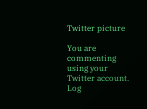Twitter picture

You are commenting using your Twitter account. Log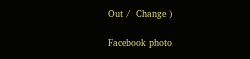Out /  Change )

Facebook photo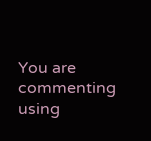You are commenting using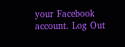your Facebook account. Log Out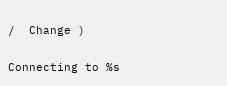/  Change )

Connecting to %s